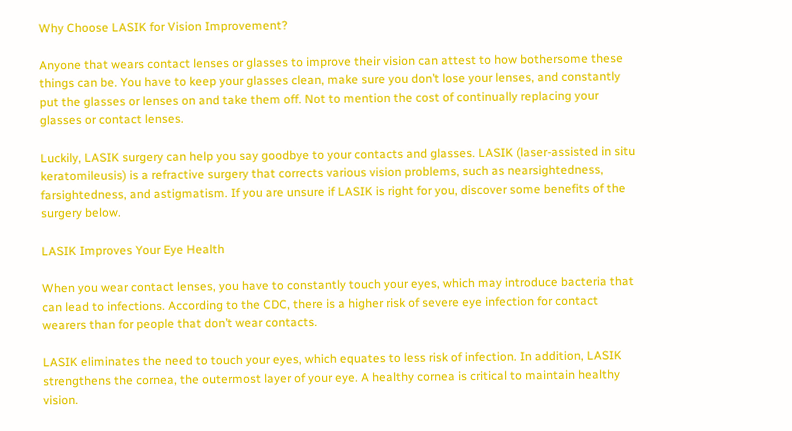Why Choose LASIK for Vision Improvement?

Anyone that wears contact lenses or glasses to improve their vision can attest to how bothersome these things can be. You have to keep your glasses clean, make sure you don’t lose your lenses, and constantly put the glasses or lenses on and take them off. Not to mention the cost of continually replacing your glasses or contact lenses.

Luckily, LASIK surgery can help you say goodbye to your contacts and glasses. LASIK (laser-assisted in situ keratomileusis) is a refractive surgery that corrects various vision problems, such as nearsightedness, farsightedness, and astigmatism. If you are unsure if LASIK is right for you, discover some benefits of the surgery below.

LASIK Improves Your Eye Health

When you wear contact lenses, you have to constantly touch your eyes, which may introduce bacteria that can lead to infections. According to the CDC, there is a higher risk of severe eye infection for contact wearers than for people that don’t wear contacts.

LASIK eliminates the need to touch your eyes, which equates to less risk of infection. In addition, LASIK strengthens the cornea, the outermost layer of your eye. A healthy cornea is critical to maintain healthy vision.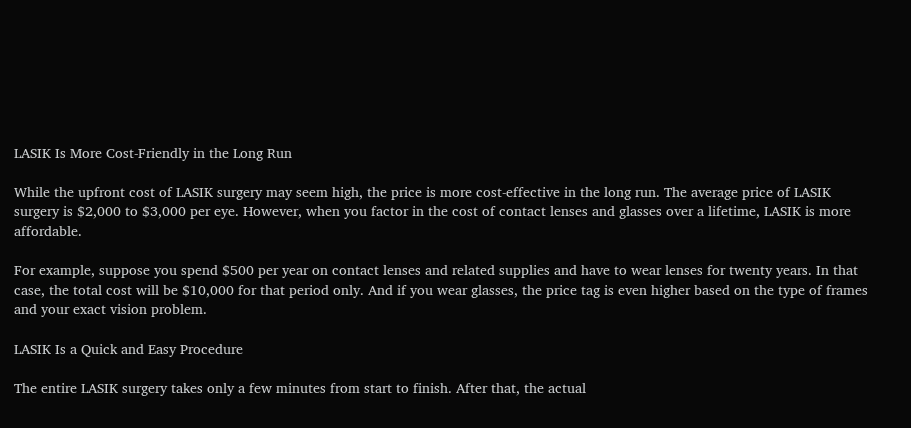LASIK Is More Cost-Friendly in the Long Run

While the upfront cost of LASIK surgery may seem high, the price is more cost-effective in the long run. The average price of LASIK surgery is $2,000 to $3,000 per eye. However, when you factor in the cost of contact lenses and glasses over a lifetime, LASIK is more affordable.

For example, suppose you spend $500 per year on contact lenses and related supplies and have to wear lenses for twenty years. In that case, the total cost will be $10,000 for that period only. And if you wear glasses, the price tag is even higher based on the type of frames and your exact vision problem.

LASIK Is a Quick and Easy Procedure

The entire LASIK surgery takes only a few minutes from start to finish. After that, the actual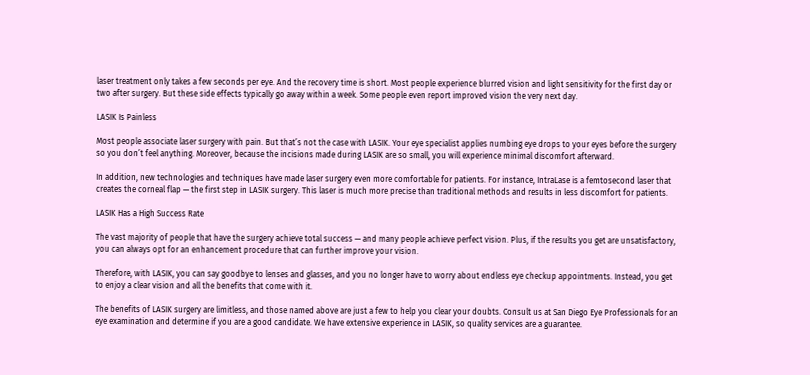laser treatment only takes a few seconds per eye. And the recovery time is short. Most people experience blurred vision and light sensitivity for the first day or two after surgery. But these side effects typically go away within a week. Some people even report improved vision the very next day.

LASIK Is Painless

Most people associate laser surgery with pain. But that’s not the case with LASIK. Your eye specialist applies numbing eye drops to your eyes before the surgery so you don’t feel anything. Moreover, because the incisions made during LASIK are so small, you will experience minimal discomfort afterward.

In addition, new technologies and techniques have made laser surgery even more comfortable for patients. For instance, IntraLase is a femtosecond laser that creates the corneal flap — the first step in LASIK surgery. This laser is much more precise than traditional methods and results in less discomfort for patients.

LASIK Has a High Success Rate

The vast majority of people that have the surgery achieve total success — and many people achieve perfect vision. Plus, if the results you get are unsatisfactory, you can always opt for an enhancement procedure that can further improve your vision.

Therefore, with LASIK, you can say goodbye to lenses and glasses, and you no longer have to worry about endless eye checkup appointments. Instead, you get to enjoy a clear vision and all the benefits that come with it.

The benefits of LASIK surgery are limitless, and those named above are just a few to help you clear your doubts. Consult us at San Diego Eye Professionals for an eye examination and determine if you are a good candidate. We have extensive experience in LASIK, so quality services are a guarantee.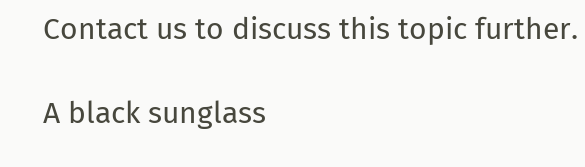Contact us to discuss this topic further.

A black sunglass